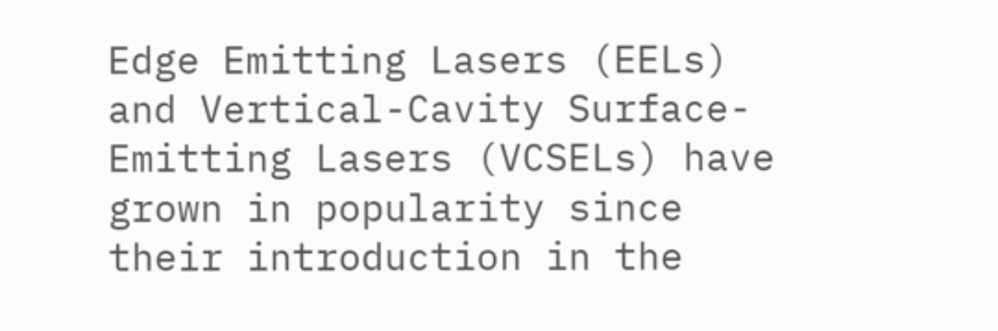Edge Emitting Lasers (EELs) and Vertical-Cavity Surface-Emitting Lasers (VCSELs) have grown in popularity since their introduction in the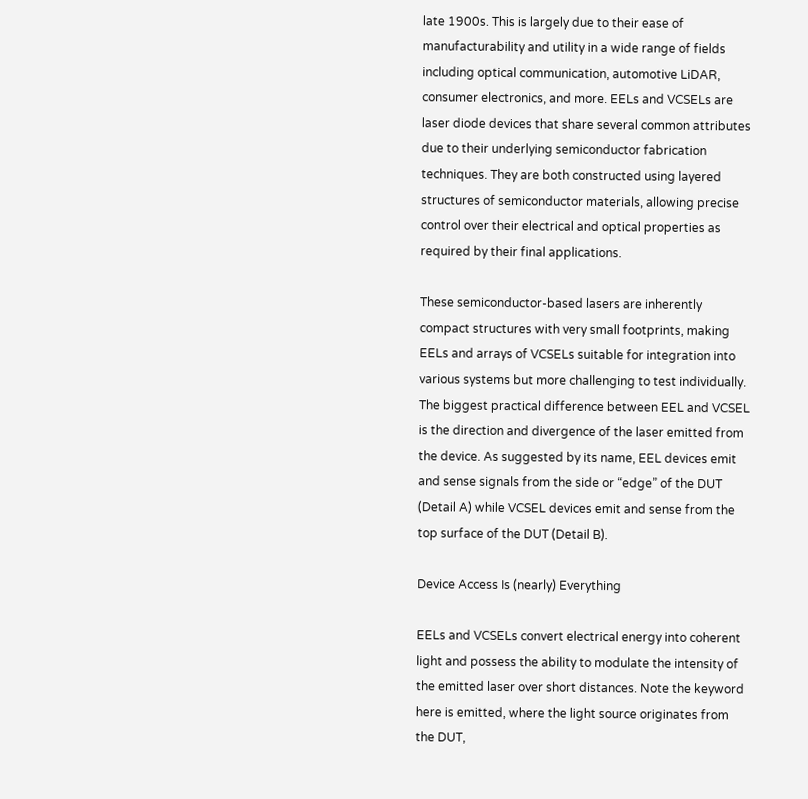late 1900s. This is largely due to their ease of manufacturability and utility in a wide range of fields including optical communication, automotive LiDAR, consumer electronics, and more. EELs and VCSELs are laser diode devices that share several common attributes due to their underlying semiconductor fabrication techniques. They are both constructed using layered structures of semiconductor materials, allowing precise control over their electrical and optical properties as required by their final applications.

These semiconductor-based lasers are inherently compact structures with very small footprints, making EELs and arrays of VCSELs suitable for integration into various systems but more challenging to test individually. The biggest practical difference between EEL and VCSEL is the direction and divergence of the laser emitted from the device. As suggested by its name, EEL devices emit and sense signals from the side or “edge” of the DUT (Detail A) while VCSEL devices emit and sense from the top surface of the DUT (Detail B).

Device Access Is (nearly) Everything

EELs and VCSELs convert electrical energy into coherent light and possess the ability to modulate the intensity of the emitted laser over short distances. Note the keyword here is emitted, where the light source originates from the DUT,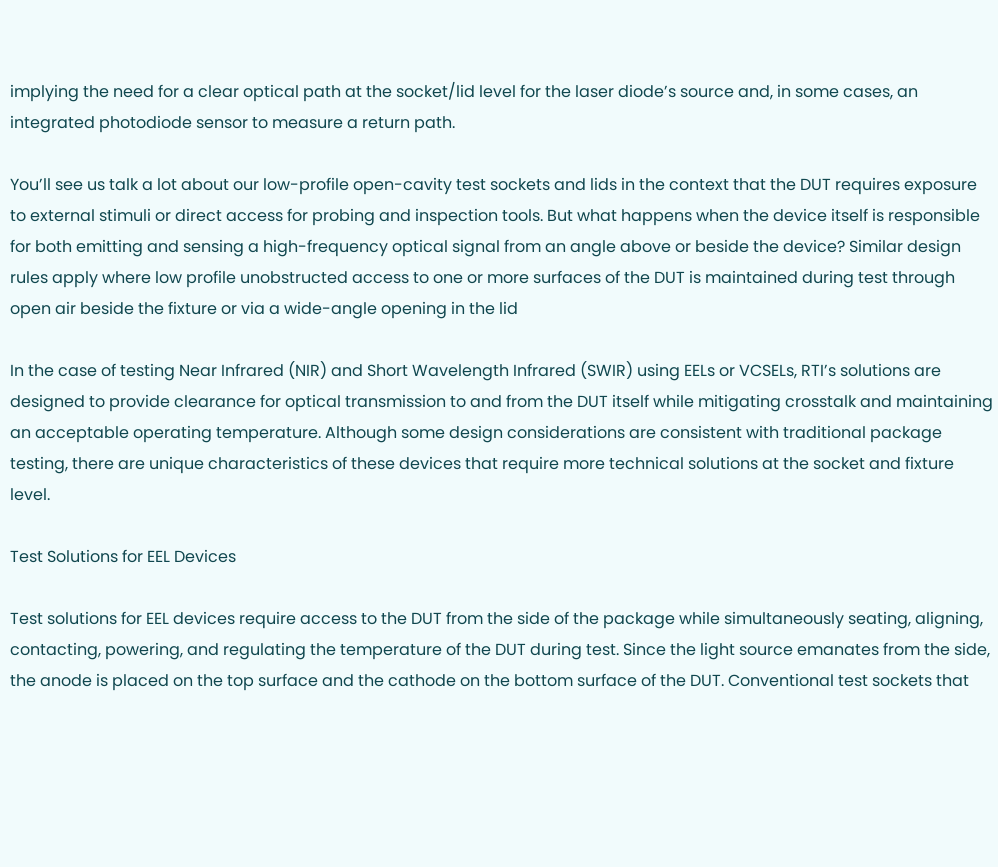implying the need for a clear optical path at the socket/lid level for the laser diode’s source and, in some cases, an integrated photodiode sensor to measure a return path.

You’ll see us talk a lot about our low-profile open-cavity test sockets and lids in the context that the DUT requires exposure to external stimuli or direct access for probing and inspection tools. But what happens when the device itself is responsible for both emitting and sensing a high-frequency optical signal from an angle above or beside the device? Similar design rules apply where low profile unobstructed access to one or more surfaces of the DUT is maintained during test through open air beside the fixture or via a wide-angle opening in the lid

In the case of testing Near Infrared (NIR) and Short Wavelength Infrared (SWIR) using EELs or VCSELs, RTI’s solutions are designed to provide clearance for optical transmission to and from the DUT itself while mitigating crosstalk and maintaining an acceptable operating temperature. Although some design considerations are consistent with traditional package testing, there are unique characteristics of these devices that require more technical solutions at the socket and fixture level.

Test Solutions for EEL Devices

Test solutions for EEL devices require access to the DUT from the side of the package while simultaneously seating, aligning, contacting, powering, and regulating the temperature of the DUT during test. Since the light source emanates from the side, the anode is placed on the top surface and the cathode on the bottom surface of the DUT. Conventional test sockets that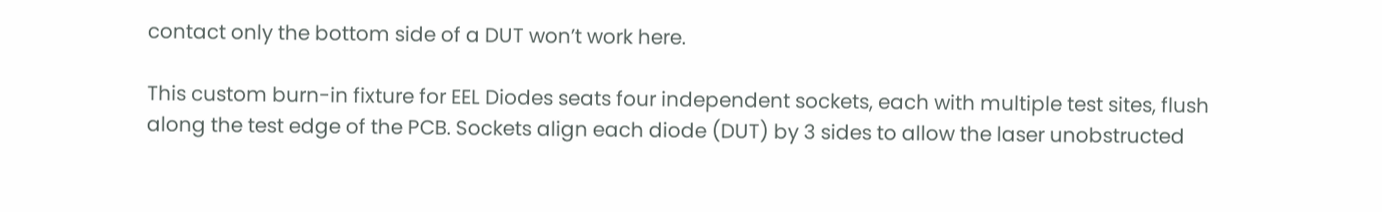contact only the bottom side of a DUT won’t work here.

This custom burn-in fixture for EEL Diodes seats four independent sockets, each with multiple test sites, flush along the test edge of the PCB. Sockets align each diode (DUT) by 3 sides to allow the laser unobstructed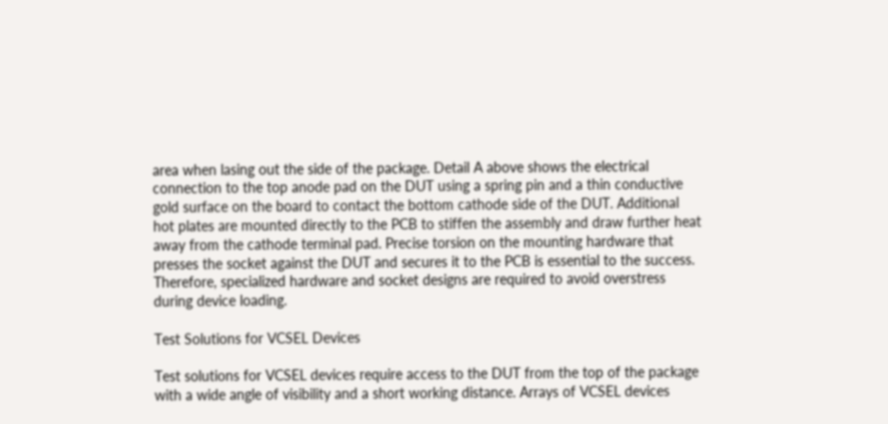area when lasing out the side of the package. Detail A above shows the electrical connection to the top anode pad on the DUT using a spring pin and a thin conductive gold surface on the board to contact the bottom cathode side of the DUT. Additional hot plates are mounted directly to the PCB to stiffen the assembly and draw further heat away from the cathode terminal pad. Precise torsion on the mounting hardware that presses the socket against the DUT and secures it to the PCB is essential to the success. Therefore, specialized hardware and socket designs are required to avoid overstress during device loading.

Test Solutions for VCSEL Devices

Test solutions for VCSEL devices require access to the DUT from the top of the package with a wide angle of visibility and a short working distance. Arrays of VCSEL devices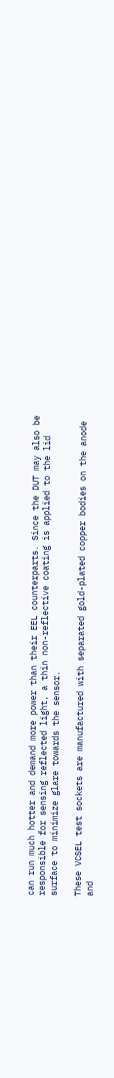can run much hotter and demand more power than their EEL counterparts. Since the DUT may also be responsible for sensing reflected light, a thin non-reflective coating is applied to the lid surface to minimize glare towards the sensor.

These VCSEL test sockets are manufactured with separated gold-plated copper bodies on the anode and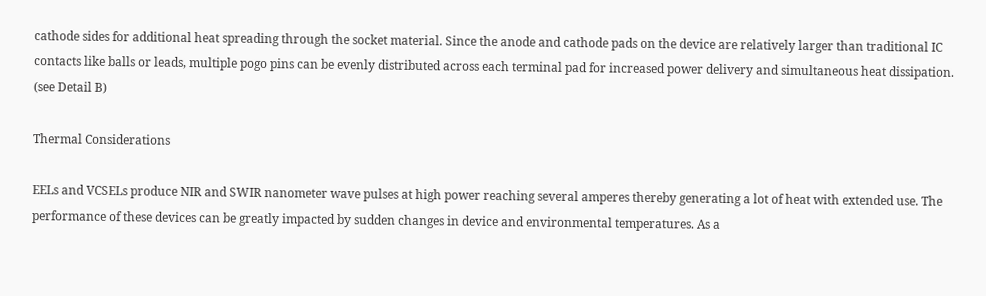cathode sides for additional heat spreading through the socket material. Since the anode and cathode pads on the device are relatively larger than traditional IC contacts like balls or leads, multiple pogo pins can be evenly distributed across each terminal pad for increased power delivery and simultaneous heat dissipation. (see Detail B)

Thermal Considerations

EELs and VCSELs produce NIR and SWIR nanometer wave pulses at high power reaching several amperes thereby generating a lot of heat with extended use. The performance of these devices can be greatly impacted by sudden changes in device and environmental temperatures. As a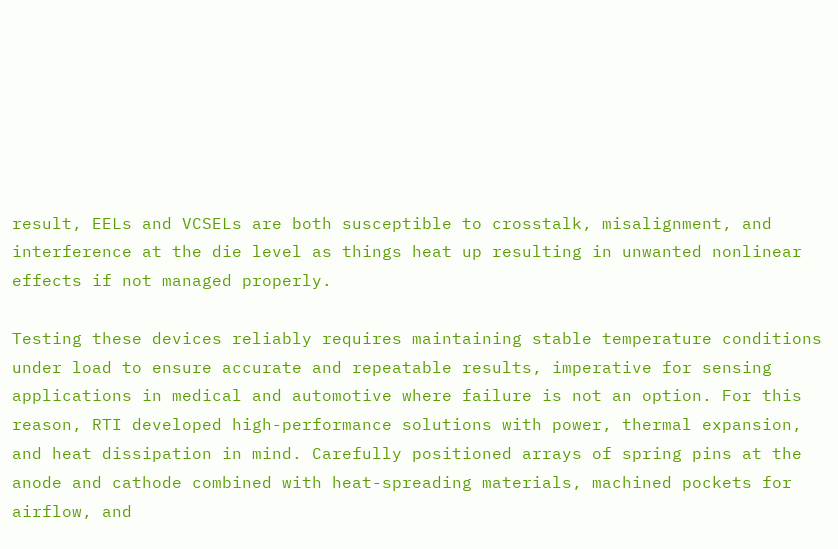result, EELs and VCSELs are both susceptible to crosstalk, misalignment, and interference at the die level as things heat up resulting in unwanted nonlinear effects if not managed properly.

Testing these devices reliably requires maintaining stable temperature conditions under load to ensure accurate and repeatable results, imperative for sensing applications in medical and automotive where failure is not an option. For this reason, RTI developed high-performance solutions with power, thermal expansion, and heat dissipation in mind. Carefully positioned arrays of spring pins at the anode and cathode combined with heat-spreading materials, machined pockets for airflow, and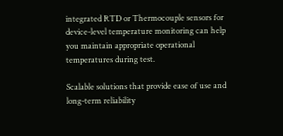integrated RTD or Thermocouple sensors for device-level temperature monitoring can help you maintain appropriate operational temperatures during test.

Scalable solutions that provide ease of use and long-term reliability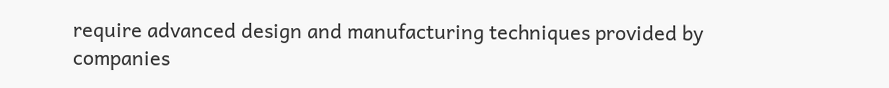require advanced design and manufacturing techniques provided by companies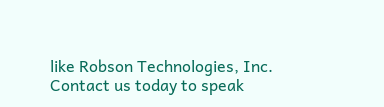like Robson Technologies, Inc. Contact us today to speak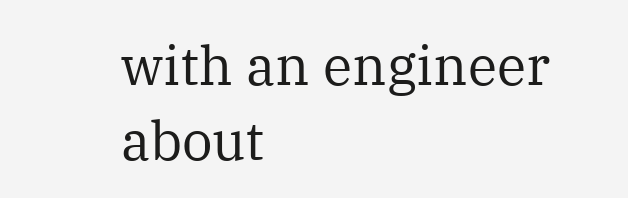with an engineer about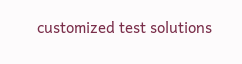customized test solutions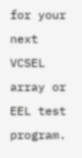for your next VCSEL array or EEL test program.